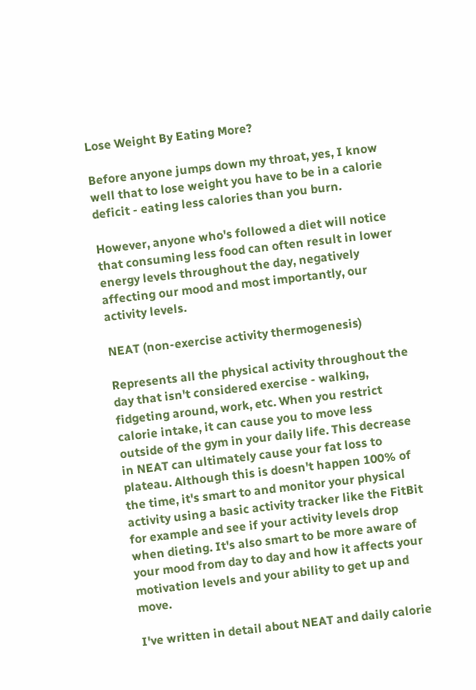Lose Weight By Eating More?

Before anyone jumps down my throat, yes, I know well that to lose weight you have to be in a calorie deficit - eating less calories than you burn.

However, anyone who's followed a diet will notice that consuming less food can often result in lower energy levels throughout the day, negatively affecting our mood and most importantly, our activity levels.

NEAT (non-exercise activity thermogenesis)

Represents all the physical activity throughout the day that isn't considered exercise - walking, fidgeting around, work, etc. When you restrict calorie intake, it can cause you to move less outside of the gym in your daily life. This decrease in NEAT can ultimately cause your fat loss to plateau. Although this is doesn't happen 100% of the time, it's smart to and monitor your physical activity using a basic activity tracker like the FitBit for example and see if your activity levels drop when dieting. It's also smart to be more aware of your mood from day to day and how it affects your motivation levels and your ability to get up and move.

I've written in detail about NEAT and daily calorie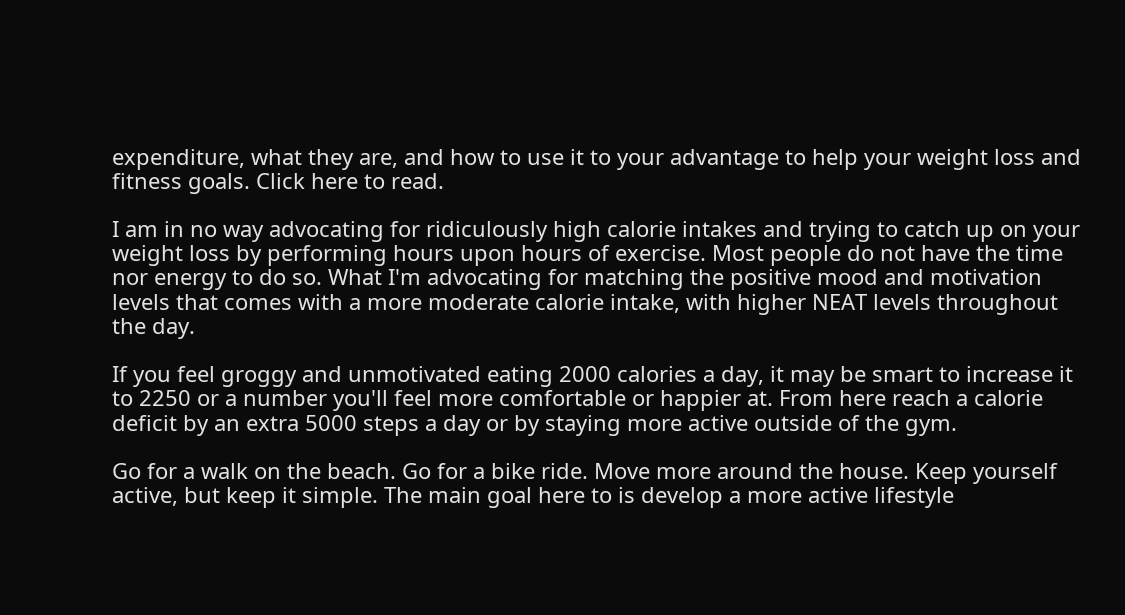expenditure, what they are, and how to use it to your advantage to help your weight loss and fitness goals. Click here to read.

I am in no way advocating for ridiculously high calorie intakes and trying to catch up on your weight loss by performing hours upon hours of exercise. Most people do not have the time nor energy to do so. What I'm advocating for matching the positive mood and motivation levels that comes with a more moderate calorie intake, with higher NEAT levels throughout the day.

If you feel groggy and unmotivated eating 2000 calories a day, it may be smart to increase it to 2250 or a number you'll feel more comfortable or happier at. From here reach a calorie deficit by an extra 5000 steps a day or by staying more active outside of the gym.

Go for a walk on the beach. Go for a bike ride. Move more around the house. Keep yourself active, but keep it simple. The main goal here to is develop a more active lifestyle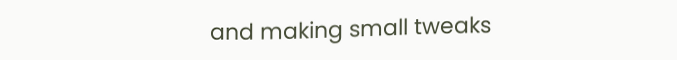and making small tweaks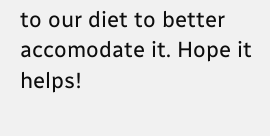to our diet to better accomodate it. Hope it helps!